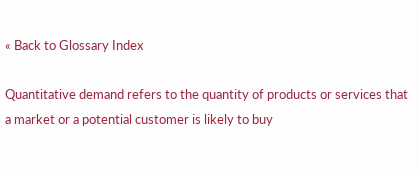« Back to Glossary Index

Quantitative demand refers to the quantity of products or services that a market or a potential customer is likely to buy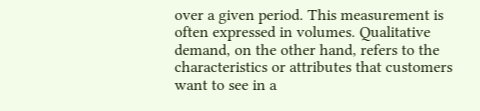over a given period. This measurement is often expressed in volumes. Qualitative demand, on the other hand, refers to the characteristics or attributes that customers want to see in a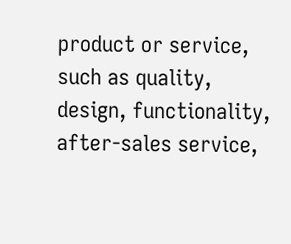product or service, such as quality, design, functionality, after-sales service,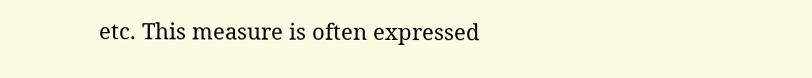etc. This measure is often expressed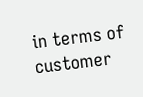in terms of customer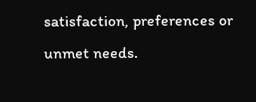satisfaction, preferences or unmet needs.